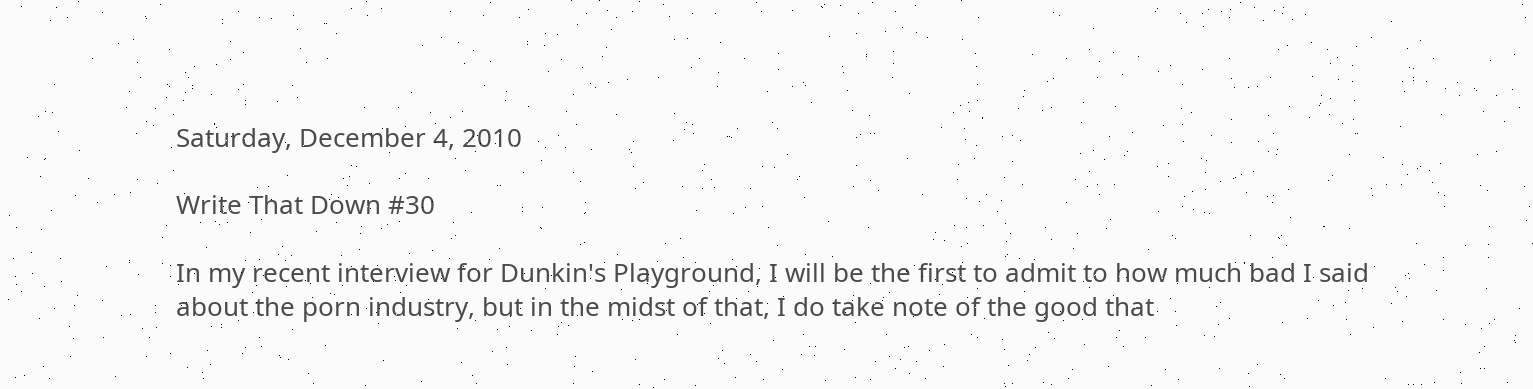Saturday, December 4, 2010

Write That Down #30

In my recent interview for Dunkin's Playground, I will be the first to admit to how much bad I said about the porn industry, but in the midst of that, I do take note of the good that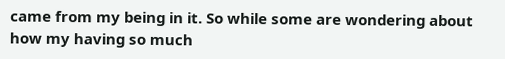came from my being in it. So while some are wondering about how my having so much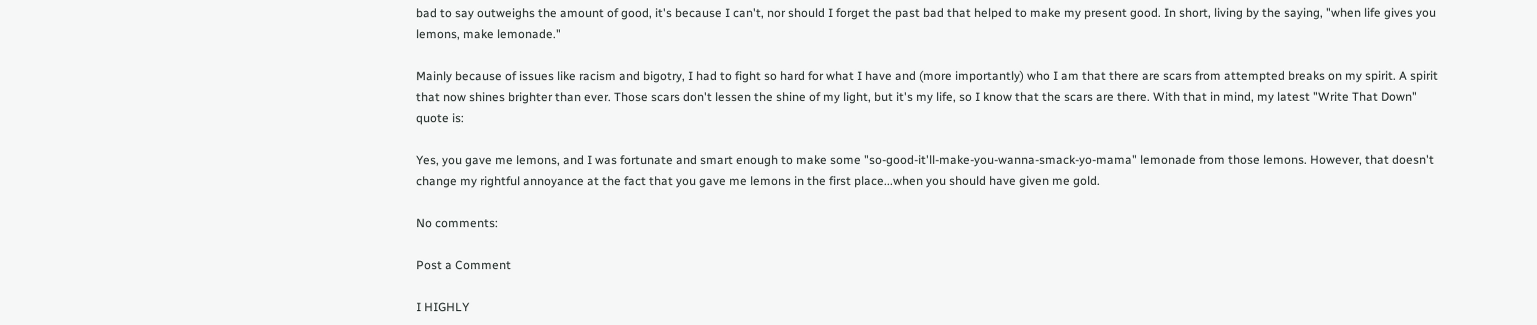bad to say outweighs the amount of good, it's because I can't, nor should I forget the past bad that helped to make my present good. In short, living by the saying, "when life gives you lemons, make lemonade."

Mainly because of issues like racism and bigotry, I had to fight so hard for what I have and (more importantly) who I am that there are scars from attempted breaks on my spirit. A spirit that now shines brighter than ever. Those scars don't lessen the shine of my light, but it's my life, so I know that the scars are there. With that in mind, my latest "Write That Down" quote is:

Yes, you gave me lemons, and I was fortunate and smart enough to make some "so-good-it'll-make-you-wanna-smack-yo-mama" lemonade from those lemons. However, that doesn't change my rightful annoyance at the fact that you gave me lemons in the first place...when you should have given me gold.

No comments:

Post a Comment

I HIGHLY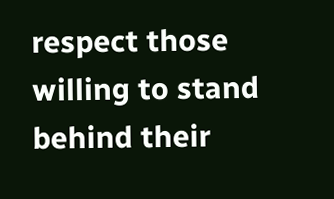respect those willing to stand behind their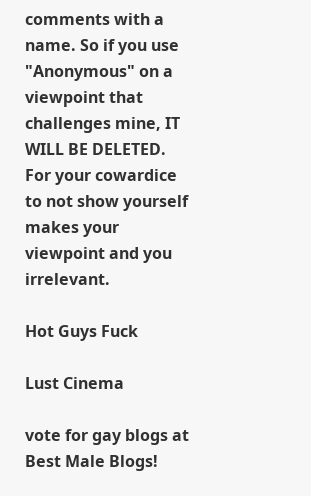comments with a name. So if you use "Anonymous" on a viewpoint that challenges mine, IT WILL BE DELETED. For your cowardice to not show yourself makes your viewpoint and you irrelevant.

Hot Guys Fuck

Lust Cinema

vote for gay blogs at Best Male Blogs!